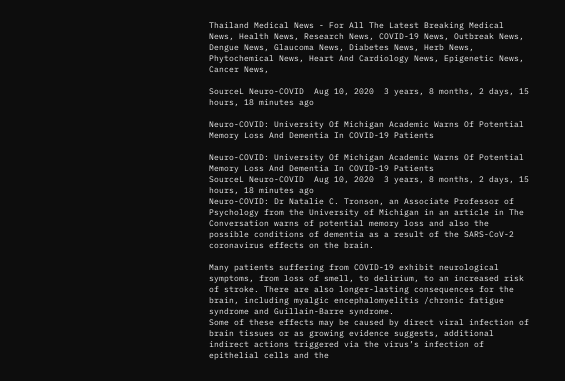Thailand Medical News - For All The Latest Breaking Medical News, Health News, Research News, COVID-19 News, Outbreak News, Dengue News, Glaucoma News, Diabetes News, Herb News, Phytochemical News, Heart And Cardiology News, Epigenetic News, Cancer News,

SourceL Neuro-COVID  Aug 10, 2020  3 years, 8 months, 2 days, 15 hours, 18 minutes ago

Neuro-COVID: University Of Michigan Academic Warns Of Potential Memory Loss And Dementia In COVID-19 Patients

Neuro-COVID: University Of Michigan Academic Warns Of Potential Memory Loss And Dementia In COVID-19 Patients
SourceL Neuro-COVID  Aug 10, 2020  3 years, 8 months, 2 days, 15 hours, 18 minutes ago
Neuro-COVID: Dr Natalie C. Tronson, an Associate Professor of Psychology from the University of Michigan in an article in The Conversation warns of potential memory loss and also the possible conditions of dementia as a result of the SARS-CoV-2 coronavirus effects on the brain.

Many patients suffering from COVID-19 exhibit neurological symptoms, from loss of smell, to delirium, to an increased risk of stroke. There are also longer-lasting consequences for the brain, including myalgic encephalomyelitis /chronic fatigue syndrome and Guillain-Barre syndrome.
Some of these effects may be caused by direct viral infection of brain tissues or as growing evidence suggests, additional indirect actions triggered via the virus’s infection of epithelial cells and the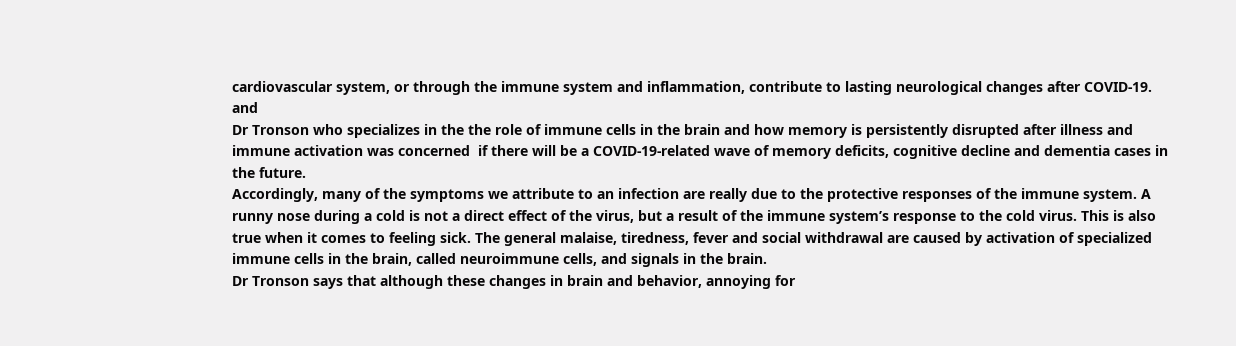cardiovascular system, or through the immune system and inflammation, contribute to lasting neurological changes after COVID-19. and
Dr Tronson who specializes in the the role of immune cells in the brain and how memory is persistently disrupted after illness and immune activation was concerned  if there will be a COVID-19-related wave of memory deficits, cognitive decline and dementia cases in the future.
Accordingly, many of the symptoms we attribute to an infection are really due to the protective responses of the immune system. A runny nose during a cold is not a direct effect of the virus, but a result of the immune system’s response to the cold virus. This is also true when it comes to feeling sick. The general malaise, tiredness, fever and social withdrawal are caused by activation of specialized immune cells in the brain, called neuroimmune cells, and signals in the brain.
Dr Tronson says that although these changes in brain and behavior, annoying for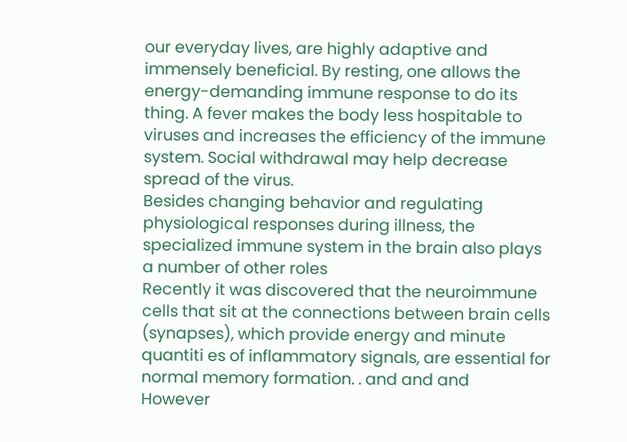our everyday lives, are highly adaptive and immensely beneficial. By resting, one allows the energy-demanding immune response to do its thing. A fever makes the body less hospitable to viruses and increases the efficiency of the immune system. Social withdrawal may help decrease spread of the virus.
Besides changing behavior and regulating physiological responses during illness, the specialized immune system in the brain also plays a number of other roles
Recently it was discovered that the neuroimmune cells that sit at the connections between brain cells (synapses), which provide energy and minute quantiti es of inflammatory signals, are essential for normal memory formation. . and and and
However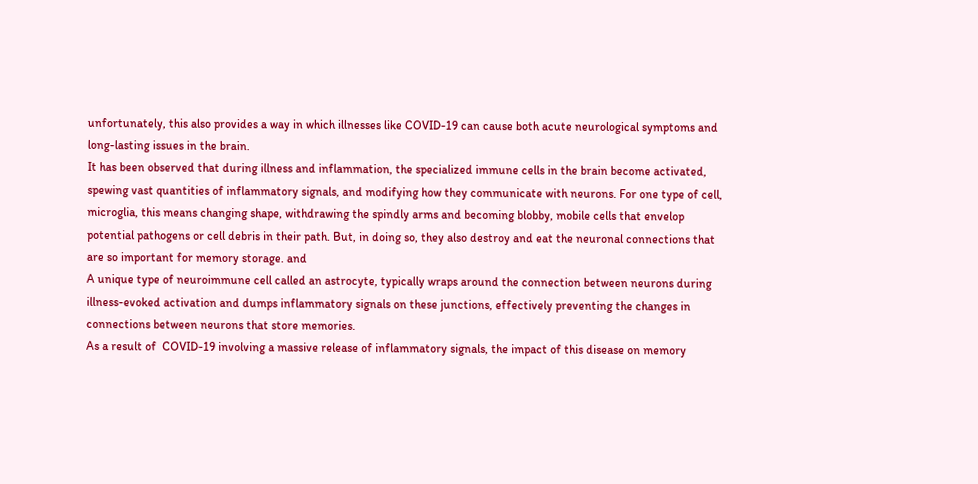unfortunately, this also provides a way in which illnesses like COVID-19 can cause both acute neurological symptoms and long-lasting issues in the brain.
It has been observed that during illness and inflammation, the specialized immune cells in the brain become activated, spewing vast quantities of inflammatory signals, and modifying how they communicate with neurons. For one type of cell, microglia, this means changing shape, withdrawing the spindly arms and becoming blobby, mobile cells that envelop potential pathogens or cell debris in their path. But, in doing so, they also destroy and eat the neuronal connections that are so important for memory storage. and
A unique type of neuroimmune cell called an astrocyte, typically wraps around the connection between neurons during illness-evoked activation and dumps inflammatory signals on these junctions, effectively preventing the changes in connections between neurons that store memories.
As a result of  COVID-19 involving a massive release of inflammatory signals, the impact of this disease on memory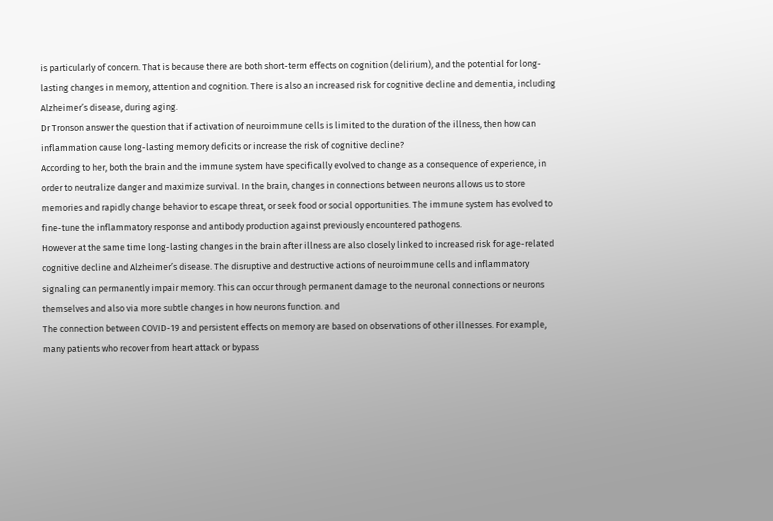is particularly of concern. That is because there are both short-term effects on cognition (delirium), and the potential for long-lasting changes in memory, attention and cognition. There is also an increased risk for cognitive decline and dementia, including Alzheimer’s disease, during aging.
Dr Tronson answer the question that if activation of neuroimmune cells is limited to the duration of the illness, then how can inflammation cause long-lasting memory deficits or increase the risk of cognitive decline?
According to her, both the brain and the immune system have specifically evolved to change as a consequence of experience, in order to neutralize danger and maximize survival. In the brain, changes in connections between neurons allows us to store memories and rapidly change behavior to escape threat, or seek food or social opportunities. The immune system has evolved to fine-tune the inflammatory response and antibody production against previously encountered pathogens.
However at the same time long-lasting changes in the brain after illness are also closely linked to increased risk for age-related cognitive decline and Alzheimer’s disease. The disruptive and destructive actions of neuroimmune cells and inflammatory signaling can permanently impair memory. This can occur through permanent damage to the neuronal connections or neurons themselves and also via more subtle changes in how neurons function. and
The connection between COVID-19 and persistent effects on memory are based on observations of other illnesses. For example, many patients who recover from heart attack or bypass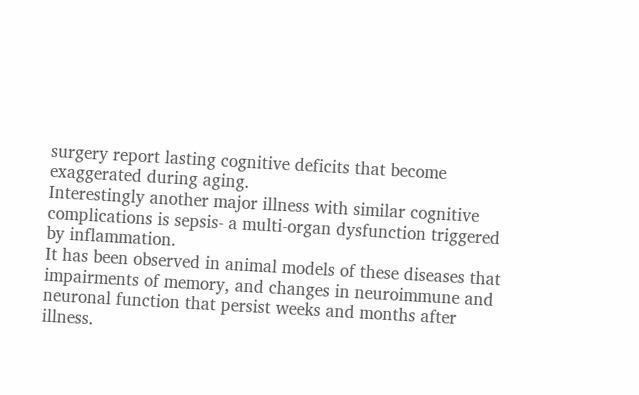surgery report lasting cognitive deficits that become exaggerated during aging.
Interestingly another major illness with similar cognitive complications is sepsis- a multi-organ dysfunction triggered by inflammation.
It has been observed in animal models of these diseases that impairments of memory, and changes in neuroimmune and neuronal function that persist weeks and months after illness.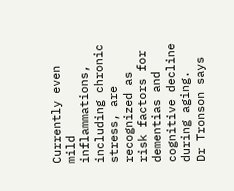Currently even mild inflammations, including chronic stress, are recognized as risk factors for dementias and cognitive decline during aging.
Dr Tronson says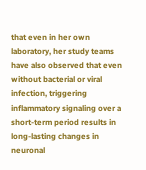that even in her own laboratory, her study teams have also observed that even without bacterial or viral infection, triggering inflammatory signaling over a short-term period results in long-lasting changes in neuronal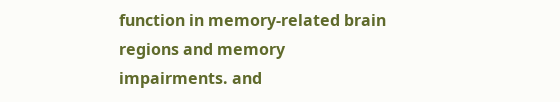function in memory-related brain regions and memory impairments. and